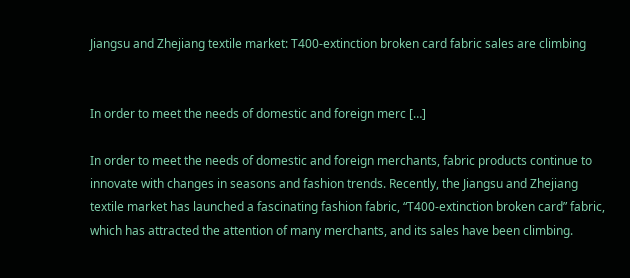Jiangsu and Zhejiang textile market: T400-extinction broken card fabric sales are climbing


In order to meet the needs of domestic and foreign merc […]

In order to meet the needs of domestic and foreign merchants, fabric products continue to innovate with changes in seasons and fashion trends. Recently, the Jiangsu and Zhejiang textile market has launched a fascinating fashion fabric, “T400-extinction broken card” fabric, which has attracted the attention of many merchants, and its sales have been climbing.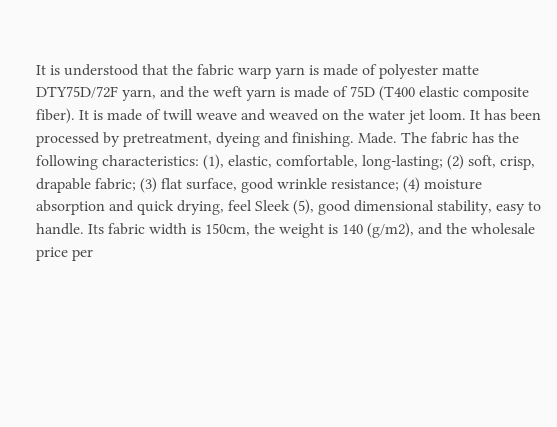It is understood that the fabric warp yarn is made of polyester matte DTY75D/72F yarn, and the weft yarn is made of 75D (T400 elastic composite fiber). It is made of twill weave and weaved on the water jet loom. It has been processed by pretreatment, dyeing and finishing. Made. The fabric has the following characteristics: (1), elastic, comfortable, long-lasting; (2) soft, crisp, drapable fabric; (3) flat surface, good wrinkle resistance; (4) moisture absorption and quick drying, feel Sleek (5), good dimensional stability, easy to handle. Its fabric width is 150cm, the weight is 140 (g/m2), and the wholesale price per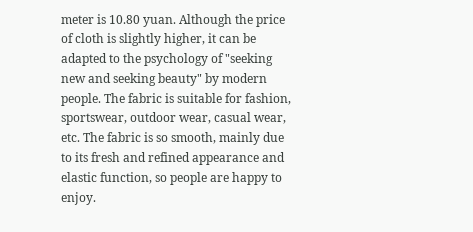meter is 10.80 yuan. Although the price of cloth is slightly higher, it can be adapted to the psychology of "seeking new and seeking beauty" by modern people. The fabric is suitable for fashion, sportswear, outdoor wear, casual wear, etc. The fabric is so smooth, mainly due to its fresh and refined appearance and elastic function, so people are happy to enjoy.